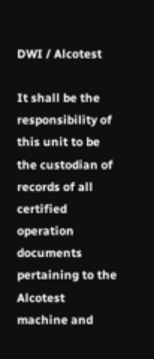DWI / Alcotest

It shall be the responsibility of this unit to be the custodian of records of all certified operation documents pertaining to the Alcotest machine and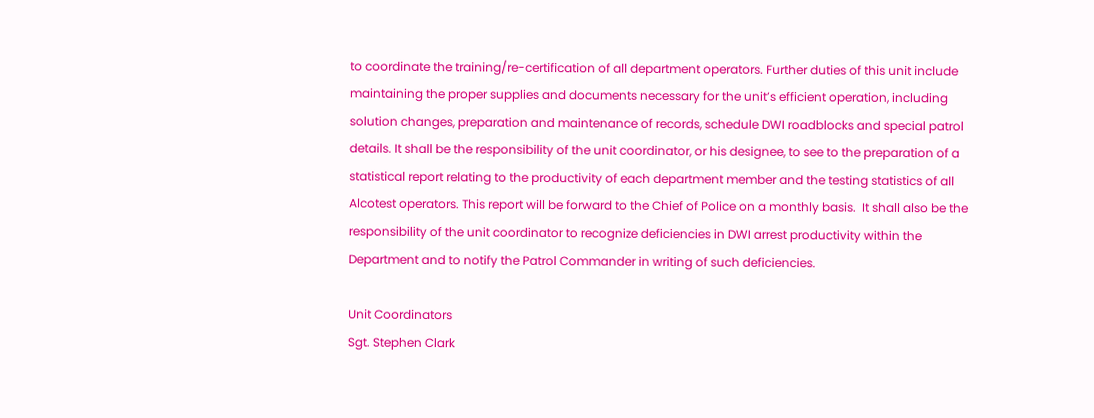to coordinate the training/re-certification of all department operators. Further duties of this unit include maintaining the proper supplies and documents necessary for the unit’s efficient operation, including solution changes, preparation and maintenance of records, schedule DWI roadblocks and special patrol details. It shall be the responsibility of the unit coordinator, or his designee, to see to the preparation of a statistical report relating to the productivity of each department member and the testing statistics of all Alcotest operators. This report will be forward to the Chief of Police on a monthly basis.  It shall also be the responsibility of the unit coordinator to recognize deficiencies in DWI arrest productivity within the Department and to notify the Patrol Commander in writing of such deficiencies.

Unit Coordinators
Sgt. Stephen Clark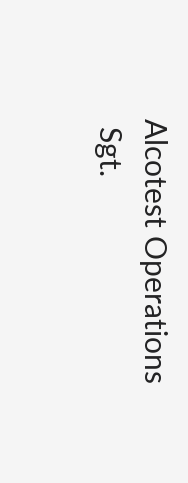Alcotest Operations
 Sgt.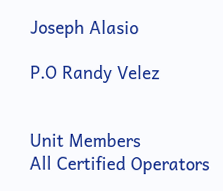Joseph Alasio

P.O Randy Velez


Unit Members
All Certified Operators